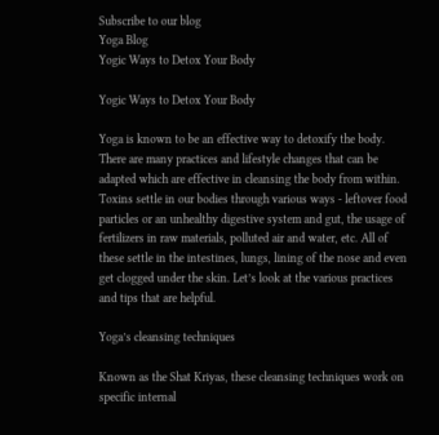Subscribe to our blog
Yoga Blog
Yogic Ways to Detox Your Body

Yogic Ways to Detox Your Body

Yoga is known to be an effective way to detoxify the body.  There are many practices and lifestyle changes that can be adapted which are effective in cleansing the body from within. Toxins settle in our bodies through various ways - leftover food particles or an unhealthy digestive system and gut, the usage of fertilizers in raw materials, polluted air and water, etc. All of these settle in the intestines, lungs, lining of the nose and even get clogged under the skin. Let’s look at the various practices and tips that are helpful.

Yoga’s cleansing techniques

Known as the Shat Kriyas, these cleansing techniques work on specific internal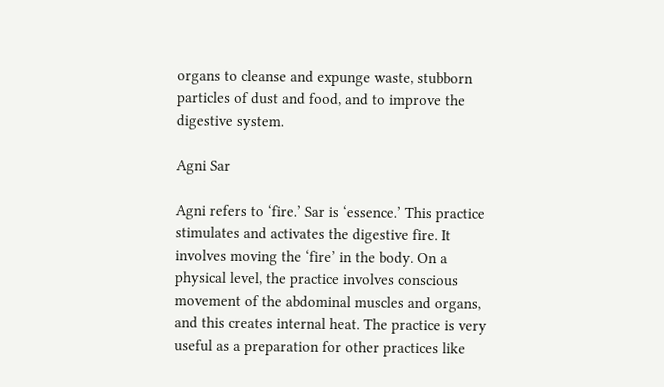organs to cleanse and expunge waste, stubborn particles of dust and food, and to improve the digestive system.

Agni Sar

Agni refers to ‘fire.’ Sar is ‘essence.’ This practice stimulates and activates the digestive fire. It involves moving the ‘fire’ in the body. On a physical level, the practice involves conscious movement of the abdominal muscles and organs, and this creates internal heat. The practice is very useful as a preparation for other practices like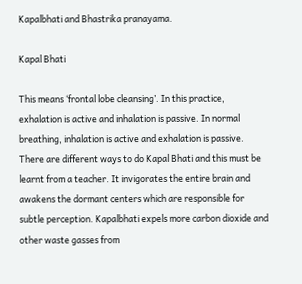Kapalbhati and Bhastrika pranayama.

Kapal Bhati

This means ‘frontal lobe cleansing’. In this practice, exhalation is active and inhalation is passive. In normal breathing, inhalation is active and exhalation is passive. There are different ways to do Kapal Bhati and this must be learnt from a teacher. It invigorates the entire brain and awakens the dormant centers which are responsible for subtle perception. Kapalbhati expels more carbon dioxide and other waste gasses from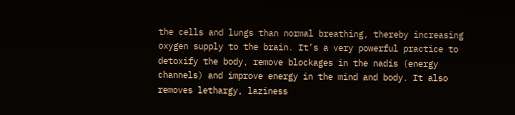the cells and lungs than normal breathing, thereby increasing oxygen supply to the brain. It’s a very powerful practice to detoxify the body, remove blockages in the nadis (energy channels) and improve energy in the mind and body. It also removes lethargy, laziness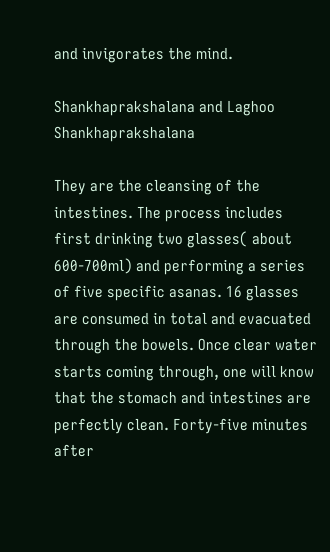and invigorates the mind.

Shankhaprakshalana and Laghoo Shankhaprakshalana

They are the cleansing of the intestines. The process includes first drinking two glasses( about 600-700ml) and performing a series of five specific asanas. 16 glasses are consumed in total and evacuated through the bowels. Once clear water starts coming through, one will know that the stomach and intestines are perfectly clean. Forty-five minutes after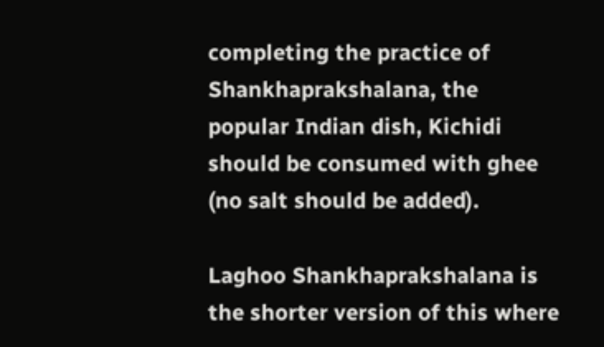completing the practice of Shankhaprakshalana, the popular Indian dish, Kichidi should be consumed with ghee (no salt should be added).

Laghoo Shankhaprakshalana is the shorter version of this where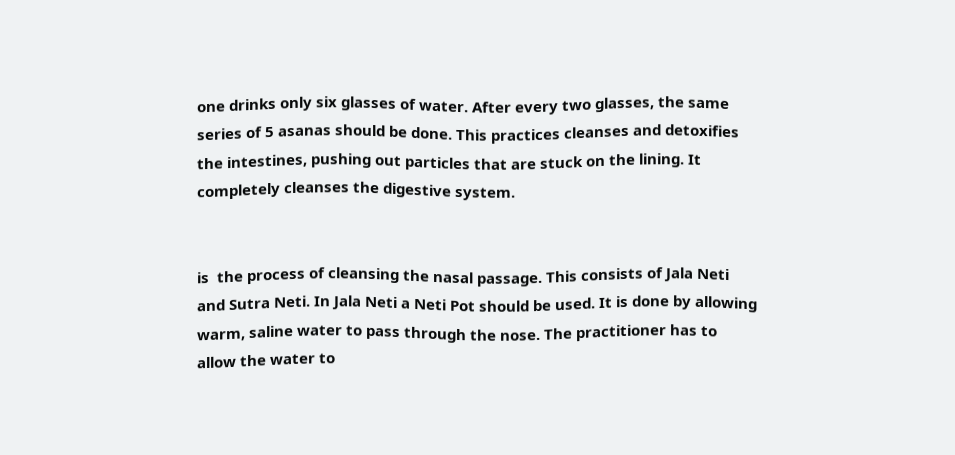one drinks only six glasses of water. After every two glasses, the same series of 5 asanas should be done. This practices cleanses and detoxifies the intestines, pushing out particles that are stuck on the lining. It completely cleanses the digestive system.


is  the process of cleansing the nasal passage. This consists of Jala Neti and Sutra Neti. In Jala Neti a Neti Pot should be used. It is done by allowing warm, saline water to pass through the nose. The practitioner has to allow the water to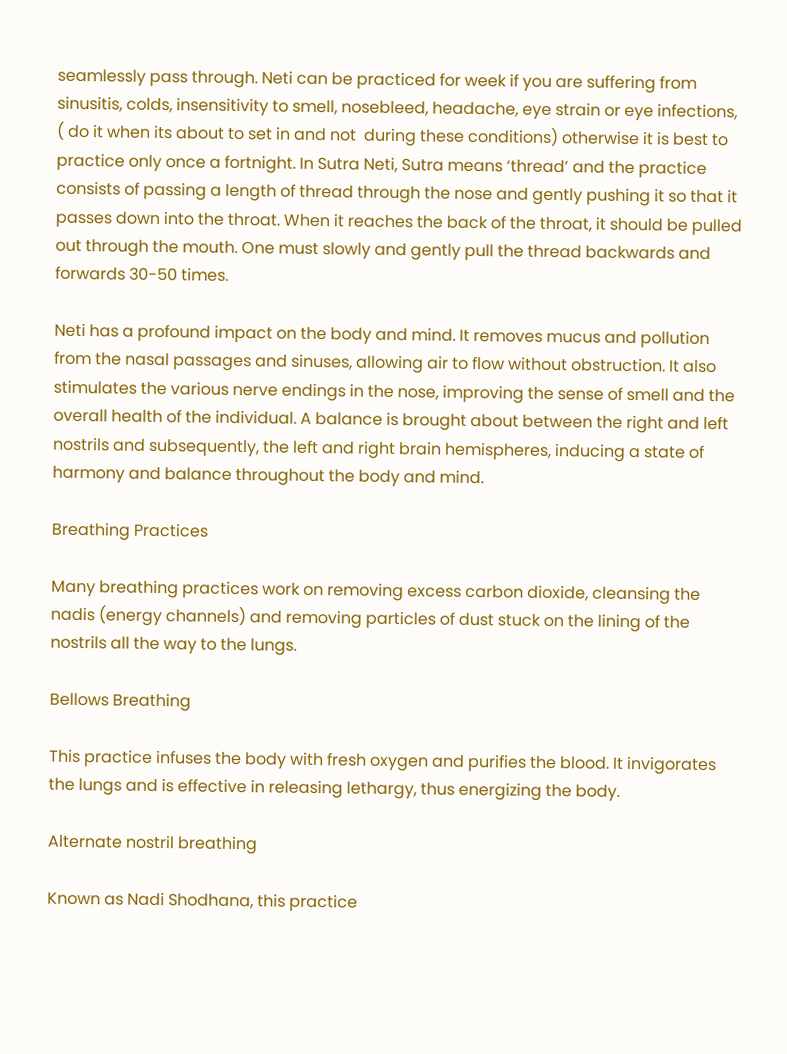seamlessly pass through. Neti can be practiced for week if you are suffering from sinusitis, colds, insensitivity to smell, nosebleed, headache, eye strain or eye infections, ( do it when its about to set in and not  during these conditions) otherwise it is best to practice only once a fortnight. In Sutra Neti, Sutra means ‘thread’ and the practice consists of passing a length of thread through the nose and gently pushing it so that it passes down into the throat. When it reaches the back of the throat, it should be pulled out through the mouth. One must slowly and gently pull the thread backwards and forwards 30-50 times.

Neti has a profound impact on the body and mind. It removes mucus and pollution from the nasal passages and sinuses, allowing air to flow without obstruction. It also stimulates the various nerve endings in the nose, improving the sense of smell and the overall health of the individual. A balance is brought about between the right and left nostrils and subsequently, the left and right brain hemispheres, inducing a state of harmony and balance throughout the body and mind.

Breathing Practices

Many breathing practices work on removing excess carbon dioxide, cleansing the nadis (energy channels) and removing particles of dust stuck on the lining of the nostrils all the way to the lungs.

Bellows Breathing

This practice infuses the body with fresh oxygen and purifies the blood. It invigorates the lungs and is effective in releasing lethargy, thus energizing the body.

Alternate nostril breathing

Known as Nadi Shodhana, this practice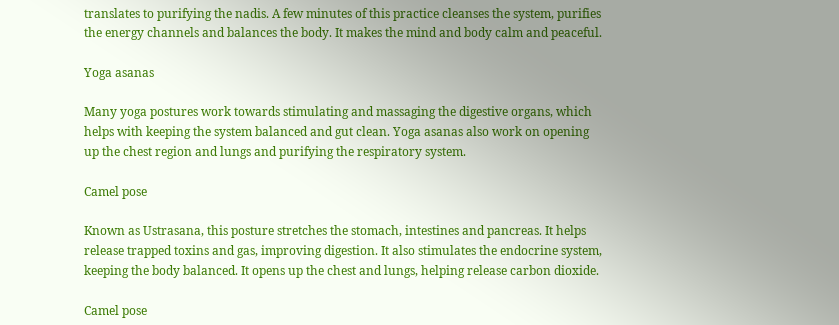translates to purifying the nadis. A few minutes of this practice cleanses the system, purifies the energy channels and balances the body. It makes the mind and body calm and peaceful.

Yoga asanas

Many yoga postures work towards stimulating and massaging the digestive organs, which helps with keeping the system balanced and gut clean. Yoga asanas also work on opening up the chest region and lungs and purifying the respiratory system.

Camel pose

Known as Ustrasana, this posture stretches the stomach, intestines and pancreas. It helps release trapped toxins and gas, improving digestion. It also stimulates the endocrine system, keeping the body balanced. It opens up the chest and lungs, helping release carbon dioxide.

Camel pose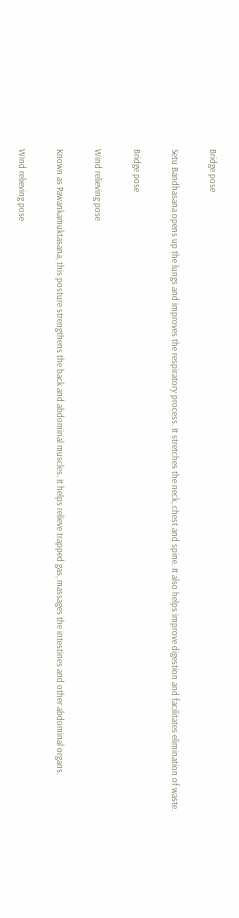Bridge pose

Setu Bandhasana opens up the lungs and improves the respiratory process. It stretches the neck, chest and spine. It also helps improve digestion and facilitates elimination of waste.

Bridge pose

Wind relieving pose

Known as Pawankamuktasana, this posture strengthens the back and abdominal muscles. It helps relieve trapped gas, massages the intestines and other abdominal organs.

Wind relieving pose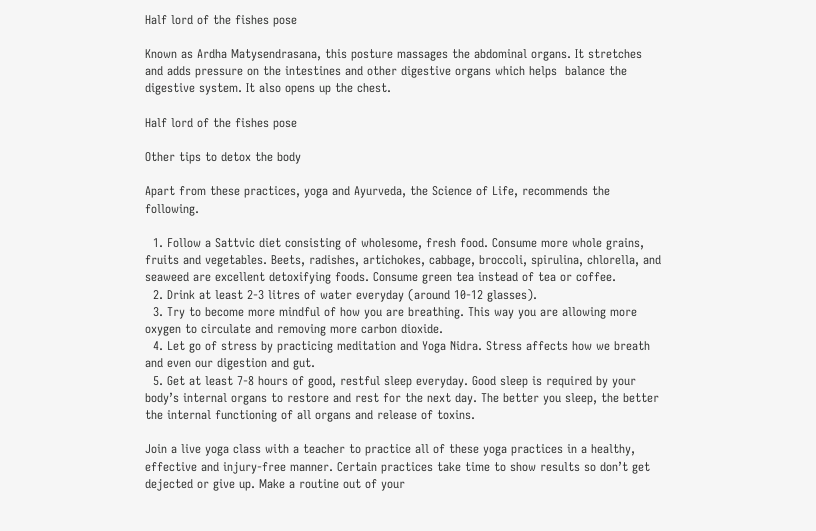Half lord of the fishes pose

Known as Ardha Matysendrasana, this posture massages the abdominal organs. It stretches and adds pressure on the intestines and other digestive organs which helps  balance the digestive system. It also opens up the chest.

Half lord of the fishes pose

Other tips to detox the body

Apart from these practices, yoga and Ayurveda, the Science of Life, recommends the following.

  1. Follow a Sattvic diet consisting of wholesome, fresh food. Consume more whole grains, fruits and vegetables. Beets, radishes, artichokes, cabbage, broccoli, spirulina, chlorella, and seaweed are excellent detoxifying foods. Consume green tea instead of tea or coffee.
  2. Drink at least 2-3 litres of water everyday (around 10-12 glasses).
  3. Try to become more mindful of how you are breathing. This way you are allowing more oxygen to circulate and removing more carbon dioxide.
  4. Let go of stress by practicing meditation and Yoga Nidra. Stress affects how we breath and even our digestion and gut.
  5. Get at least 7-8 hours of good, restful sleep everyday. Good sleep is required by your body’s internal organs to restore and rest for the next day. The better you sleep, the better the internal functioning of all organs and release of toxins.

Join a live yoga class with a teacher to practice all of these yoga practices in a healthy, effective and injury-free manner. Certain practices take time to show results so don’t get dejected or give up. Make a routine out of your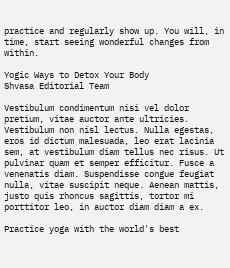practice and regularly show up. You will, in time, start seeing wonderful changes from within.

Yogic Ways to Detox Your Body
Shvasa Editorial Team

Vestibulum condimentum nisi vel dolor pretium, vitae auctor ante ultricies. Vestibulum non nisl lectus. Nulla egestas, eros id dictum malesuada, leo erat lacinia sem, at vestibulum diam tellus nec risus. Ut pulvinar quam et semper efficitur. Fusce a venenatis diam. Suspendisse congue feugiat nulla, vitae suscipit neque. Aenean mattis, justo quis rhoncus sagittis, tortor mi porttitor leo, in auctor diam diam a ex.

Practice yoga with the world's best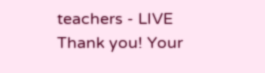teachers - LIVE
Thank you! Your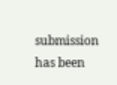submission has been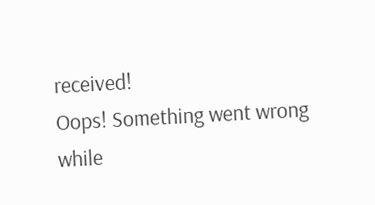received!
Oops! Something went wrong while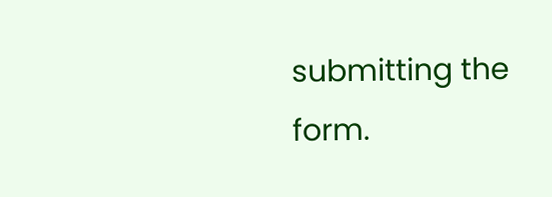submitting the form.